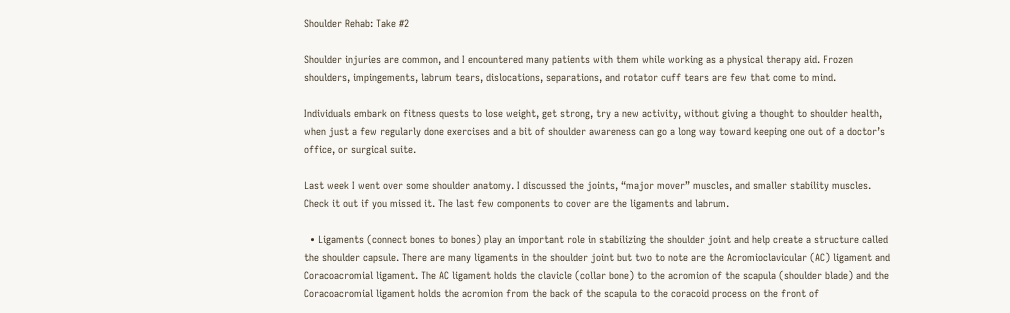Shoulder Rehab: Take #2

Shoulder injuries are common, and I encountered many patients with them while working as a physical therapy aid. Frozen shoulders, impingements, labrum tears, dislocations, separations, and rotator cuff tears are few that come to mind.

Individuals embark on fitness quests to lose weight, get strong, try a new activity, without giving a thought to shoulder health, when just a few regularly done exercises and a bit of shoulder awareness can go a long way toward keeping one out of a doctor’s office, or surgical suite.

Last week I went over some shoulder anatomy. I discussed the joints, “major mover” muscles, and smaller stability muscles. Check it out if you missed it. The last few components to cover are the ligaments and labrum.

  • Ligaments (connect bones to bones) play an important role in stabilizing the shoulder joint and help create a structure called the shoulder capsule. There are many ligaments in the shoulder joint but two to note are the Acromioclavicular (AC) ligament and Coracoacromial ligament. The AC ligament holds the clavicle (collar bone) to the acromion of the scapula (shoulder blade) and the Coracoacromial ligament holds the acromion from the back of the scapula to the coracoid process on the front of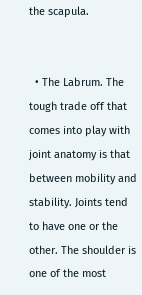the scapula.


  • The Labrum. The tough trade off that comes into play with joint anatomy is that between mobility and stability. Joints tend to have one or the other. The shoulder is one of the most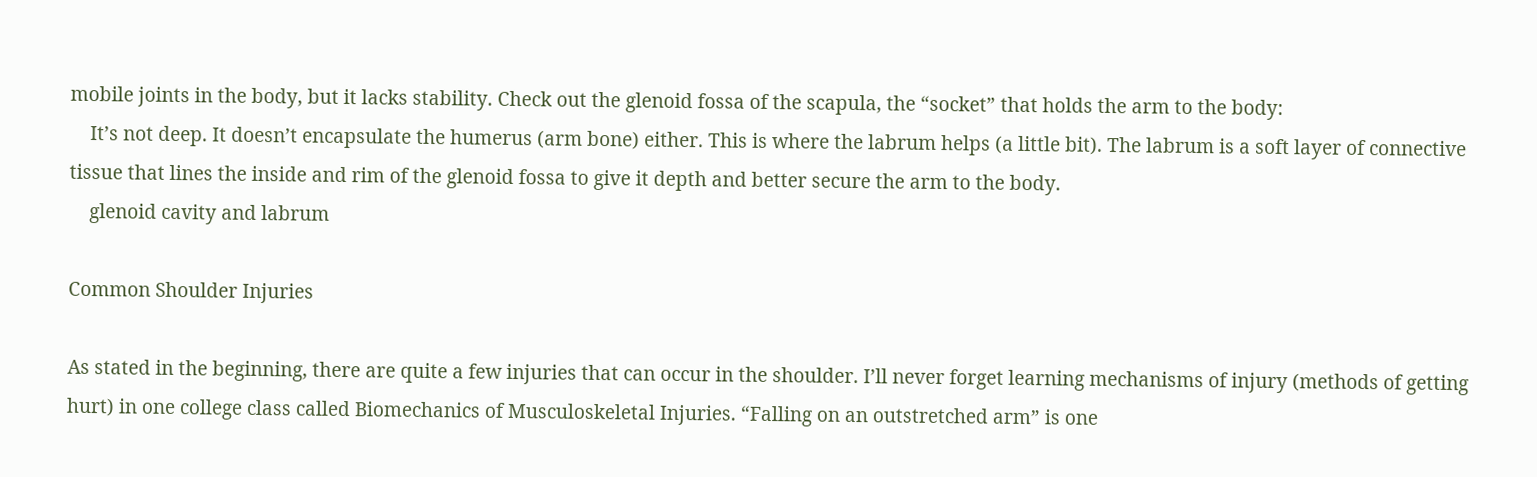mobile joints in the body, but it lacks stability. Check out the glenoid fossa of the scapula, the “socket” that holds the arm to the body:
    It’s not deep. It doesn’t encapsulate the humerus (arm bone) either. This is where the labrum helps (a little bit). The labrum is a soft layer of connective tissue that lines the inside and rim of the glenoid fossa to give it depth and better secure the arm to the body.
    glenoid cavity and labrum

Common Shoulder Injuries

As stated in the beginning, there are quite a few injuries that can occur in the shoulder. I’ll never forget learning mechanisms of injury (methods of getting hurt) in one college class called Biomechanics of Musculoskeletal Injuries. “Falling on an outstretched arm” is one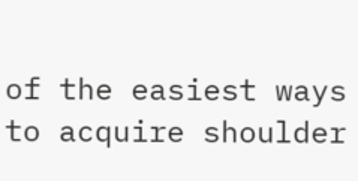of the easiest ways to acquire shoulder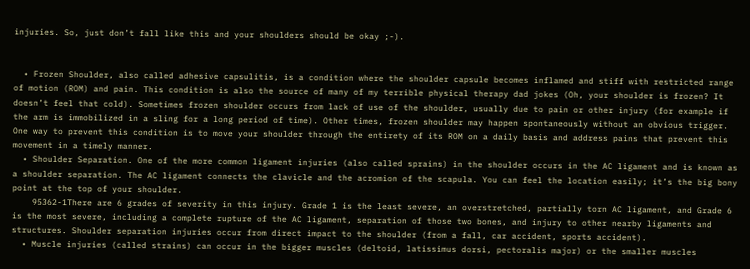injuries. So, just don’t fall like this and your shoulders should be okay ;-).


  • Frozen Shoulder, also called adhesive capsulitis, is a condition where the shoulder capsule becomes inflamed and stiff with restricted range of motion (ROM) and pain. This condition is also the source of many of my terrible physical therapy dad jokes (Oh, your shoulder is frozen? It doesn’t feel that cold). Sometimes frozen shoulder occurs from lack of use of the shoulder, usually due to pain or other injury (for example if the arm is immobilized in a sling for a long period of time). Other times, frozen shoulder may happen spontaneously without an obvious trigger. One way to prevent this condition is to move your shoulder through the entirety of its ROM on a daily basis and address pains that prevent this movement in a timely manner.
  • Shoulder Separation. One of the more common ligament injuries (also called sprains) in the shoulder occurs in the AC ligament and is known as a shoulder separation. The AC ligament connects the clavicle and the acromion of the scapula. You can feel the location easily; it’s the big bony point at the top of your shoulder.
    95362-1There are 6 grades of severity in this injury. Grade 1 is the least severe, an overstretched, partially torn AC ligament, and Grade 6 is the most severe, including a complete rupture of the AC ligament, separation of those two bones, and injury to other nearby ligaments and structures. Shoulder separation injuries occur from direct impact to the shoulder (from a fall, car accident, sports accident).
  • Muscle injuries (called strains) can occur in the bigger muscles (deltoid, latissimus dorsi, pectoralis major) or the smaller muscles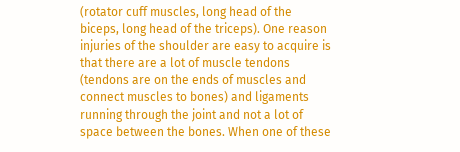(rotator cuff muscles, long head of the biceps, long head of the triceps). One reason injuries of the shoulder are easy to acquire is that there are a lot of muscle tendons (tendons are on the ends of muscles and connect muscles to bones) and ligaments running through the joint and not a lot of space between the bones. When one of these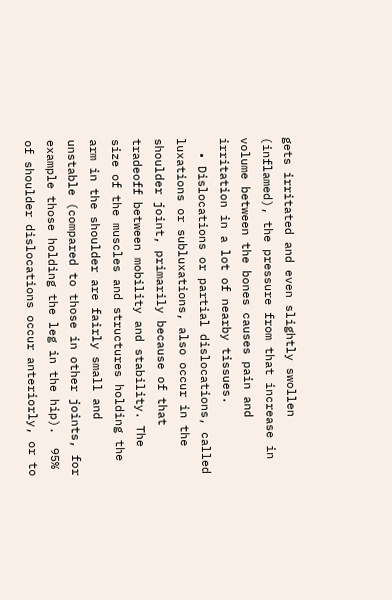gets irritated and even slightly swollen (inflamed), the pressure from that increase in volume between the bones causes pain and irritation in a lot of nearby tissues.
  • Dislocations or partial dislocations, called luxations or subluxations, also occur in the shoulder joint, primarily because of that tradeoff between mobility and stability. The size of the muscles and structures holding the arm in the shoulder are fairly small and unstable (compared to those in other joints, for example those holding the leg in the hip).  95% of shoulder dislocations occur anteriorly, or to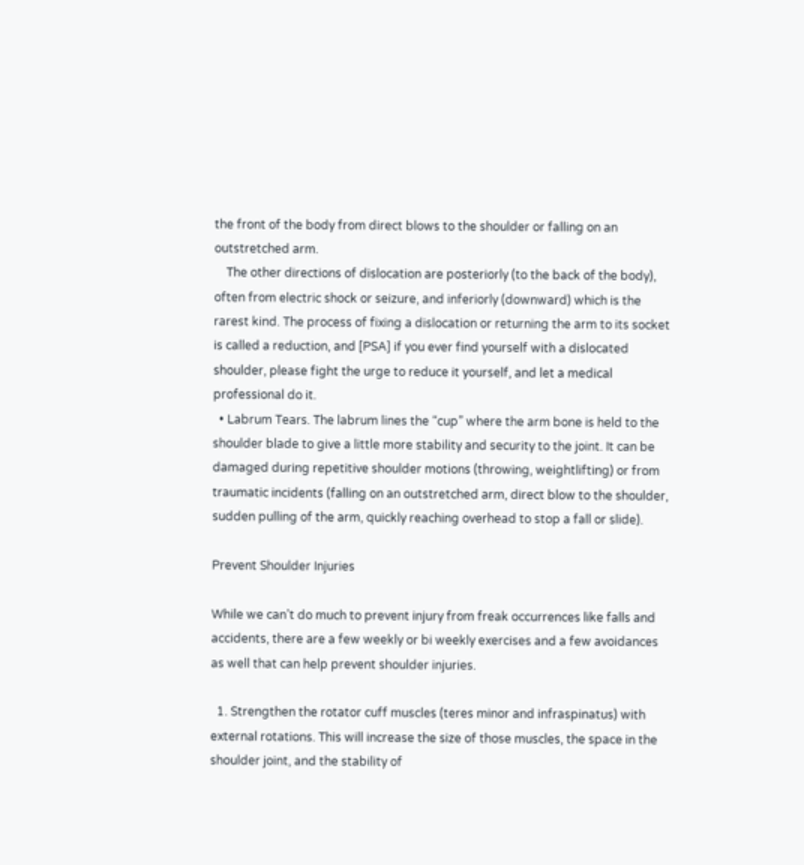the front of the body from direct blows to the shoulder or falling on an outstretched arm.
    The other directions of dislocation are posteriorly (to the back of the body), often from electric shock or seizure, and inferiorly (downward) which is the rarest kind. The process of fixing a dislocation or returning the arm to its socket is called a reduction, and [PSA] if you ever find yourself with a dislocated shoulder, please fight the urge to reduce it yourself, and let a medical professional do it.
  • Labrum Tears. The labrum lines the “cup” where the arm bone is held to the shoulder blade to give a little more stability and security to the joint. It can be damaged during repetitive shoulder motions (throwing, weightlifting) or from traumatic incidents (falling on an outstretched arm, direct blow to the shoulder, sudden pulling of the arm, quickly reaching overhead to stop a fall or slide).

Prevent Shoulder Injuries

While we can’t do much to prevent injury from freak occurrences like falls and accidents, there are a few weekly or bi weekly exercises and a few avoidances as well that can help prevent shoulder injuries.

  1. Strengthen the rotator cuff muscles (teres minor and infraspinatus) with external rotations. This will increase the size of those muscles, the space in the shoulder joint, and the stability of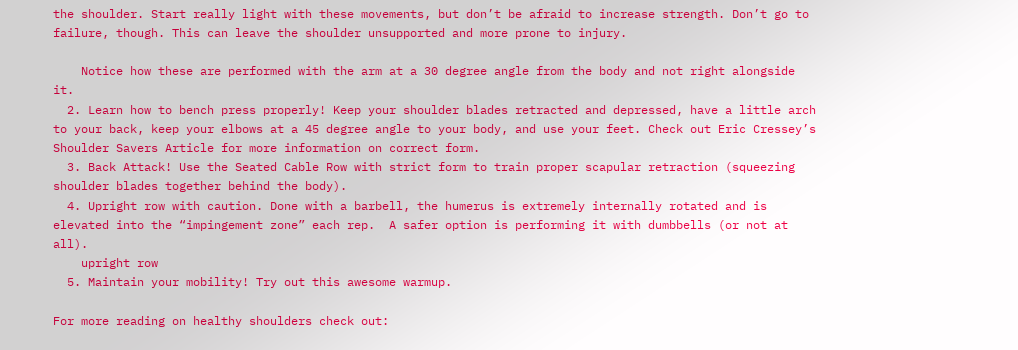the shoulder. Start really light with these movements, but don’t be afraid to increase strength. Don’t go to failure, though. This can leave the shoulder unsupported and more prone to injury.

    Notice how these are performed with the arm at a 30 degree angle from the body and not right alongside it.
  2. Learn how to bench press properly! Keep your shoulder blades retracted and depressed, have a little arch to your back, keep your elbows at a 45 degree angle to your body, and use your feet. Check out Eric Cressey’s Shoulder Savers Article for more information on correct form.
  3. Back Attack! Use the Seated Cable Row with strict form to train proper scapular retraction (squeezing shoulder blades together behind the body).
  4. Upright row with caution. Done with a barbell, the humerus is extremely internally rotated and is elevated into the “impingement zone” each rep.  A safer option is performing it with dumbbells (or not at all).
    upright row
  5. Maintain your mobility! Try out this awesome warmup.

For more reading on healthy shoulders check out: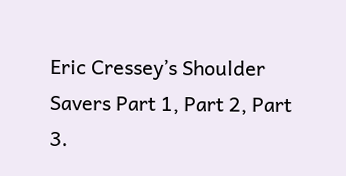Eric Cressey’s Shoulder Savers Part 1, Part 2, Part 3.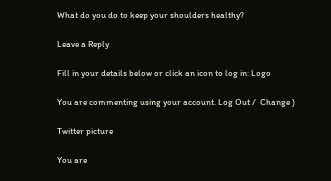What do you do to keep your shoulders healthy?

Leave a Reply

Fill in your details below or click an icon to log in: Logo

You are commenting using your account. Log Out /  Change )

Twitter picture

You are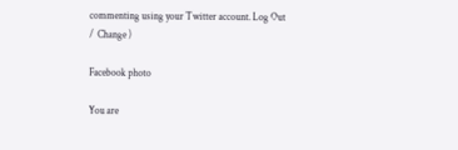commenting using your Twitter account. Log Out /  Change )

Facebook photo

You are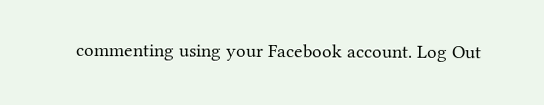commenting using your Facebook account. Log Out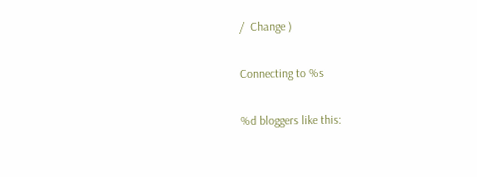/  Change )

Connecting to %s

%d bloggers like this: